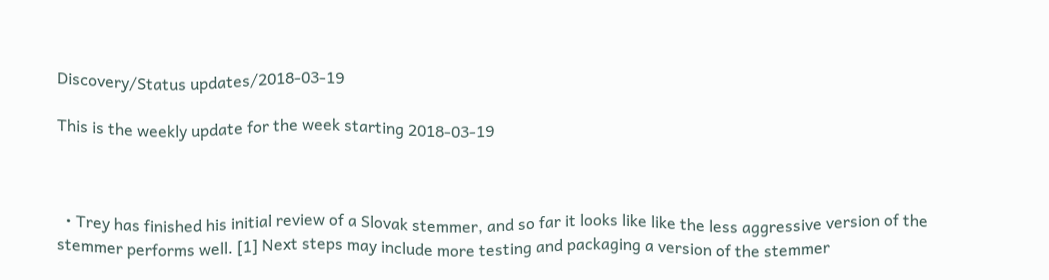Discovery/Status updates/2018-03-19

This is the weekly update for the week starting 2018-03-19



  • Trey has finished his initial review of a Slovak stemmer, and so far it looks like like the less aggressive version of the stemmer performs well. [1] Next steps may include more testing and packaging a version of the stemmer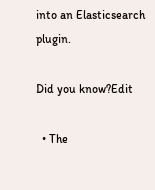into an Elasticsearch plugin.

Did you know?Edit

  • The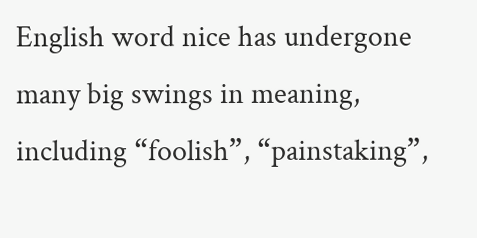English word nice has undergone many big swings in meaning, including “foolish”, “painstaking”,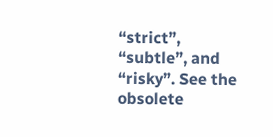“strict”, “subtle”, and “risky”. See the obsolete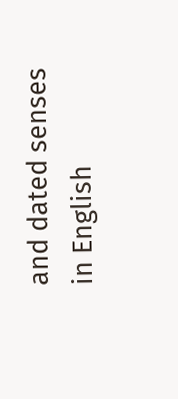and dated senses in English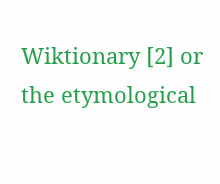Wiktionary [2] or the etymological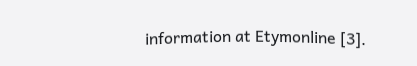information at Etymonline [3].